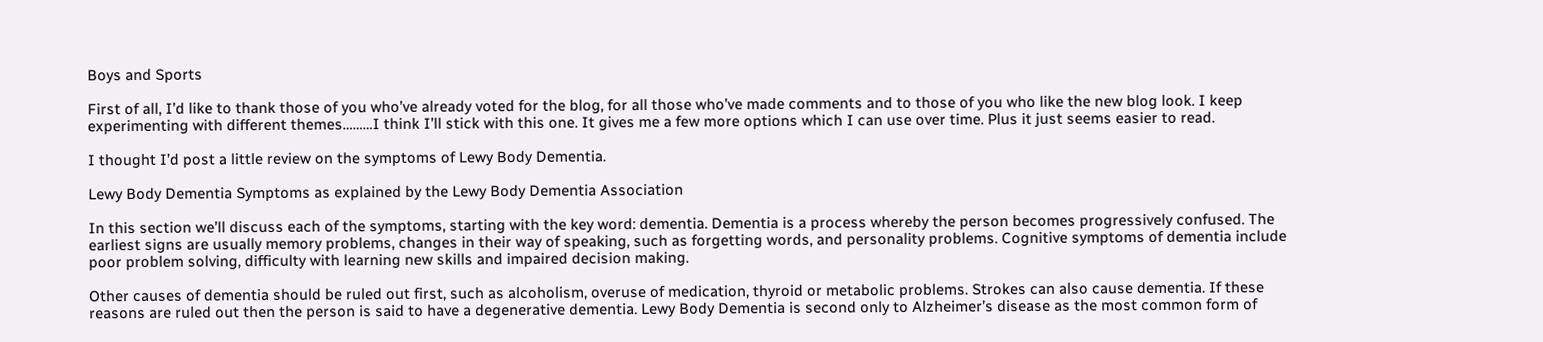Boys and Sports

First of all, I’d like to thank those of you who’ve already voted for the blog, for all those who’ve made comments and to those of you who like the new blog look. I keep experimenting with different themes………I think I’ll stick with this one. It gives me a few more options which I can use over time. Plus it just seems easier to read.

I thought I’d post a little review on the symptoms of Lewy Body Dementia.

Lewy Body Dementia Symptoms as explained by the Lewy Body Dementia Association

In this section we’ll discuss each of the symptoms, starting with the key word: dementia. Dementia is a process whereby the person becomes progressively confused. The earliest signs are usually memory problems, changes in their way of speaking, such as forgetting words, and personality problems. Cognitive symptoms of dementia include poor problem solving, difficulty with learning new skills and impaired decision making.

Other causes of dementia should be ruled out first, such as alcoholism, overuse of medication, thyroid or metabolic problems. Strokes can also cause dementia. If these reasons are ruled out then the person is said to have a degenerative dementia. Lewy Body Dementia is second only to Alzheimer’s disease as the most common form of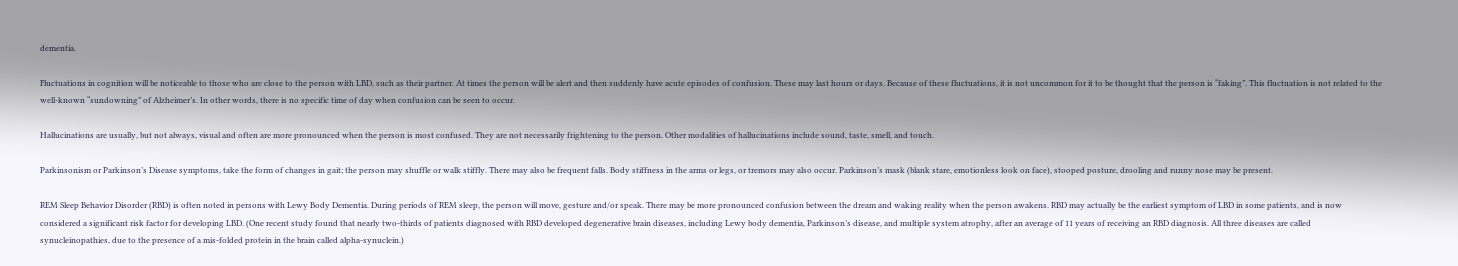dementia.

Fluctuations in cognition will be noticeable to those who are close to the person with LBD, such as their partner. At times the person will be alert and then suddenly have acute episodes of confusion. These may last hours or days. Because of these fluctuations, it is not uncommon for it to be thought that the person is “faking”. This fluctuation is not related to the well-known “sundowning” of Alzheimer’s. In other words, there is no specific time of day when confusion can be seen to occur.

Hallucinations are usually, but not always, visual and often are more pronounced when the person is most confused. They are not necessarily frightening to the person. Other modalities of hallucinations include sound, taste, smell, and touch.

Parkinsonism or Parkinson’s Disease symptoms, take the form of changes in gait; the person may shuffle or walk stiffly. There may also be frequent falls. Body stiffness in the arms or legs, or tremors may also occur. Parkinson’s mask (blank stare, emotionless look on face), stooped posture, drooling and runny nose may be present.

REM Sleep Behavior Disorder (RBD) is often noted in persons with Lewy Body Dementia. During periods of REM sleep, the person will move, gesture and/or speak. There may be more pronounced confusion between the dream and waking reality when the person awakens. RBD may actually be the earliest symptom of LBD in some patients, and is now considered a significant risk factor for developing LBD. (One recent study found that nearly two-thirds of patients diagnosed with RBD developed degenerative brain diseases, including Lewy body dementia, Parkinson’s disease, and multiple system atrophy, after an average of 11 years of receiving an RBD diagnosis. All three diseases are called synucleinopathies, due to the presence of a mis-folded protein in the brain called alpha-synuclein.)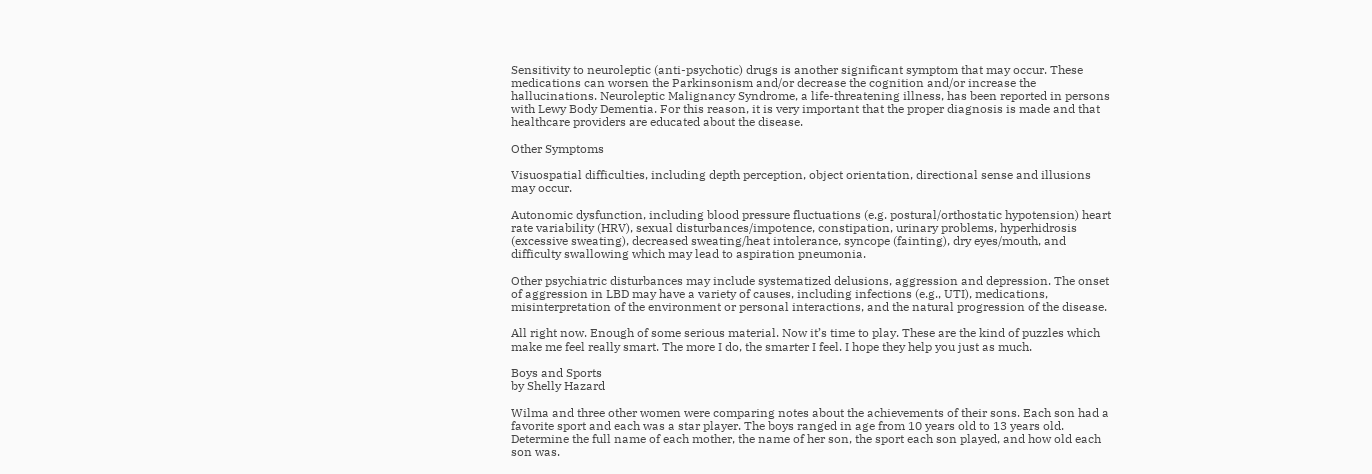Sensitivity to neuroleptic (anti-psychotic) drugs is another significant symptom that may occur. These medications can worsen the Parkinsonism and/or decrease the cognition and/or increase the hallucinations. Neuroleptic Malignancy Syndrome, a life-threatening illness, has been reported in persons with Lewy Body Dementia. For this reason, it is very important that the proper diagnosis is made and that healthcare providers are educated about the disease.

Other Symptoms

Visuospatial difficulties, including depth perception, object orientation, directional sense and illusions may occur.

Autonomic dysfunction, including blood pressure fluctuations (e.g. postural/orthostatic hypotension) heart rate variability (HRV), sexual disturbances/impotence, constipation, urinary problems, hyperhidrosis (excessive sweating), decreased sweating/heat intolerance, syncope (fainting), dry eyes/mouth, and difficulty swallowing which may lead to aspiration pneumonia.

Other psychiatric disturbances may include systematized delusions, aggression and depression. The onset of aggression in LBD may have a variety of causes, including infections (e.g., UTI), medications, misinterpretation of the environment or personal interactions, and the natural progression of the disease.

All right now. Enough of some serious material. Now it’s time to play. These are the kind of puzzles which make me feel really smart. The more I do, the smarter I feel. I hope they help you just as much.

Boys and Sports
by Shelly Hazard

Wilma and three other women were comparing notes about the achievements of their sons. Each son had a favorite sport and each was a star player. The boys ranged in age from 10 years old to 13 years old. Determine the full name of each mother, the name of her son, the sport each son played, and how old each son was.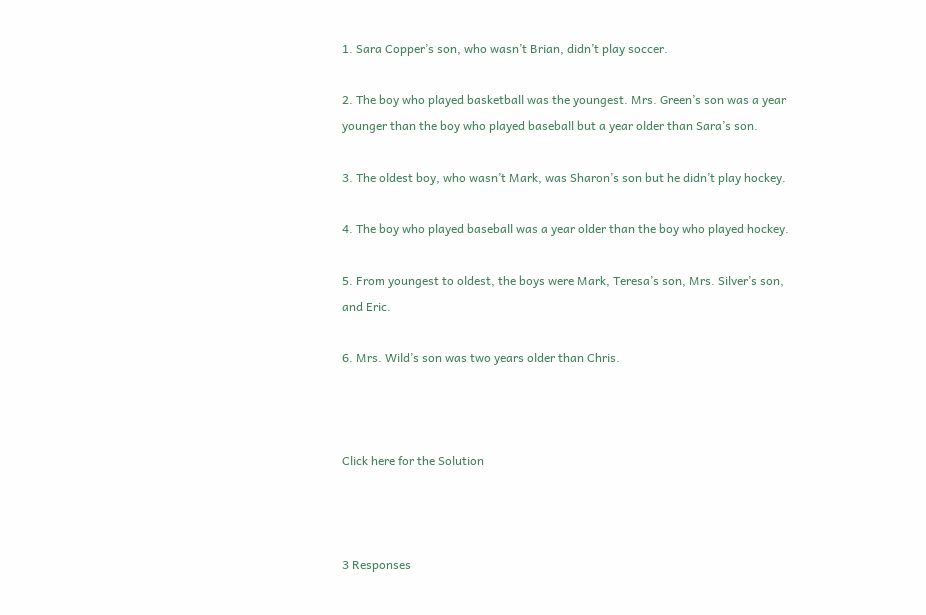1. Sara Copper’s son, who wasn’t Brian, didn’t play soccer.

2. The boy who played basketball was the youngest. Mrs. Green’s son was a year younger than the boy who played baseball but a year older than Sara’s son.

3. The oldest boy, who wasn’t Mark, was Sharon’s son but he didn’t play hockey.

4. The boy who played baseball was a year older than the boy who played hockey.

5. From youngest to oldest, the boys were Mark, Teresa’s son, Mrs. Silver’s son, and Eric.

6. Mrs. Wild’s son was two years older than Chris.



Click here for the Solution



3 Responses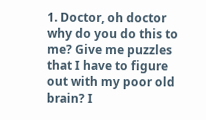1. Doctor, oh doctor why do you do this to me? Give me puzzles that I have to figure out with my poor old brain? I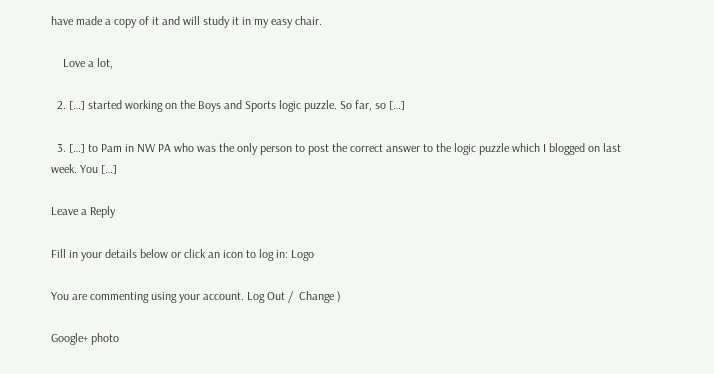have made a copy of it and will study it in my easy chair.

    Love a lot,

  2. […] started working on the Boys and Sports logic puzzle. So far, so […]

  3. […] to Pam in NW PA who was the only person to post the correct answer to the logic puzzle which I blogged on last week. You […]

Leave a Reply

Fill in your details below or click an icon to log in: Logo

You are commenting using your account. Log Out /  Change )

Google+ photo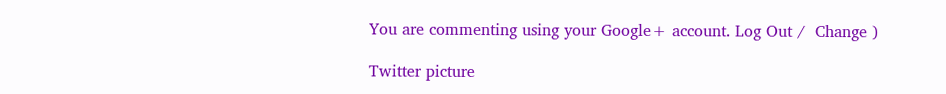You are commenting using your Google+ account. Log Out /  Change )

Twitter picture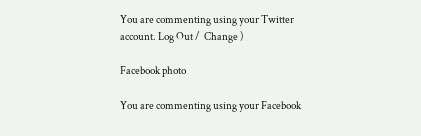You are commenting using your Twitter account. Log Out /  Change )

Facebook photo

You are commenting using your Facebook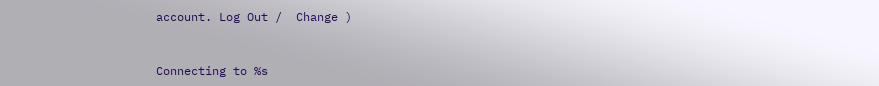account. Log Out /  Change )


Connecting to %s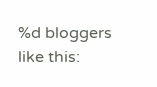%d bloggers like this: